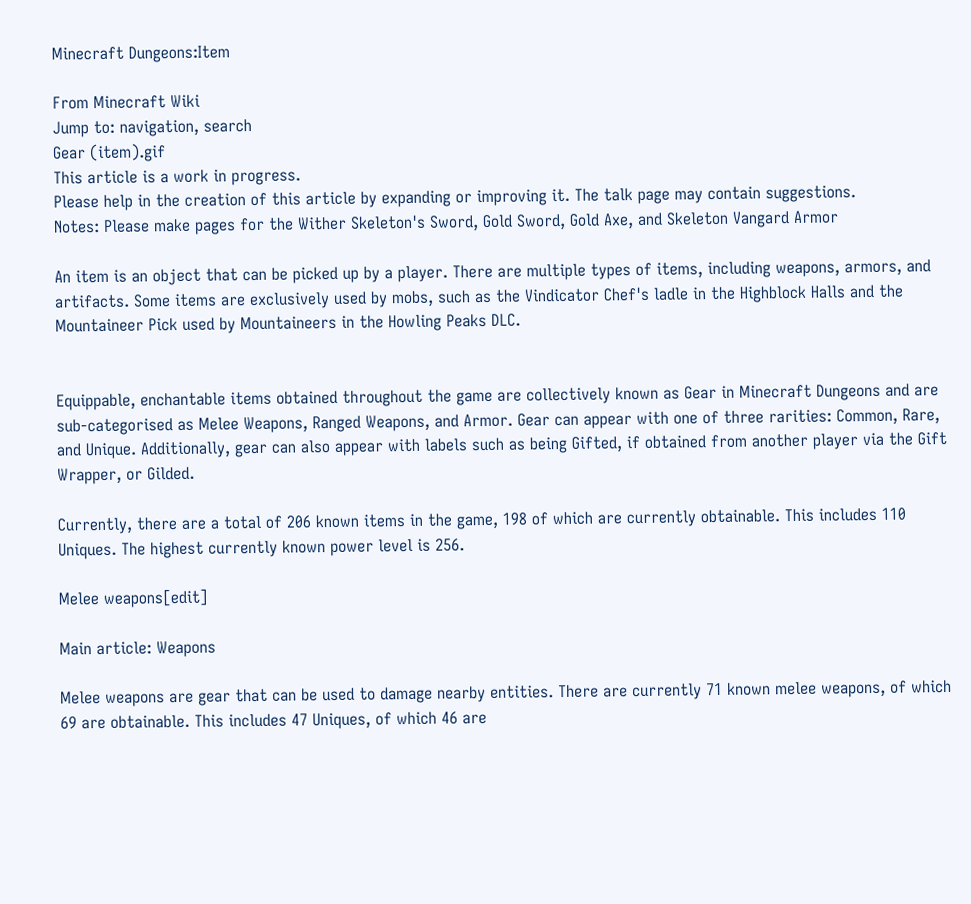Minecraft Dungeons:Item

From Minecraft Wiki
Jump to: navigation, search
Gear (item).gif
This article is a work in progress.
Please help in the creation of this article by expanding or improving it. The talk page may contain suggestions.
Notes: Please make pages for the Wither Skeleton's Sword, Gold Sword, Gold Axe, and Skeleton Vangard Armor

An item is an object that can be picked up by a player. There are multiple types of items, including weapons, armors, and artifacts. Some items are exclusively used by mobs, such as the Vindicator Chef's ladle in the Highblock Halls and the Mountaineer Pick used by Mountaineers in the Howling Peaks DLC.


Equippable, enchantable items obtained throughout the game are collectively known as Gear in Minecraft Dungeons and are sub-categorised as Melee Weapons, Ranged Weapons, and Armor. Gear can appear with one of three rarities: Common, Rare, and Unique. Additionally, gear can also appear with labels such as being Gifted, if obtained from another player via the Gift Wrapper, or Gilded.

Currently, there are a total of 206 known items in the game, 198 of which are currently obtainable. This includes 110 Uniques. The highest currently known power level is 256.

Melee weapons[edit]

Main article: Weapons

Melee weapons are gear that can be used to damage nearby entities. There are currently 71 known melee weapons, of which 69 are obtainable. This includes 47 Uniques, of which 46 are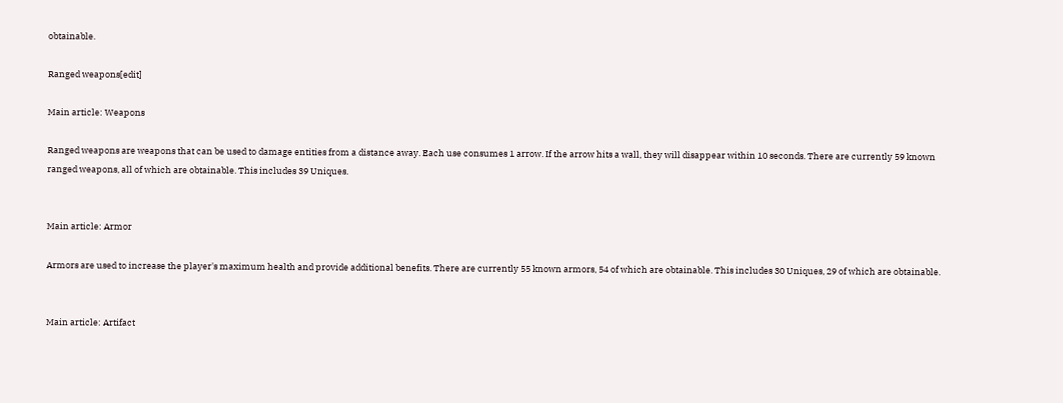obtainable.

Ranged weapons[edit]

Main article: Weapons

Ranged weapons are weapons that can be used to damage entities from a distance away. Each use consumes 1 arrow. If the arrow hits a wall, they will disappear within 10 seconds. There are currently 59 known ranged weapons, all of which are obtainable. This includes 39 Uniques.


Main article: Armor

Armors are used to increase the player's maximum health and provide additional benefits. There are currently 55 known armors, 54 of which are obtainable. This includes 30 Uniques, 29 of which are obtainable.


Main article: Artifact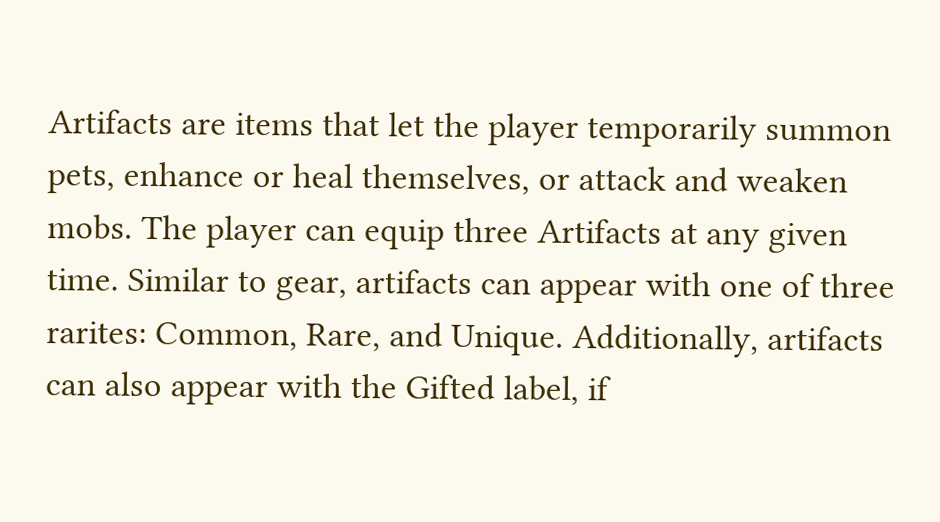Artifacts are items that let the player temporarily summon pets, enhance or heal themselves, or attack and weaken mobs. The player can equip three Artifacts at any given time. Similar to gear, artifacts can appear with one of three rarites: Common, Rare, and Unique. Additionally, artifacts can also appear with the Gifted label, if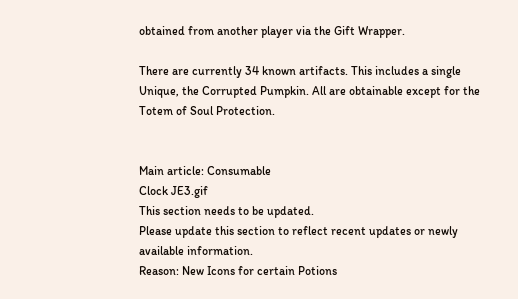obtained from another player via the Gift Wrapper.

There are currently 34 known artifacts. This includes a single Unique, the Corrupted Pumpkin. All are obtainable except for the Totem of Soul Protection.


Main article: Consumable
Clock JE3.gif
This section needs to be updated.
Please update this section to reflect recent updates or newly available information.
Reason: New Icons for certain Potions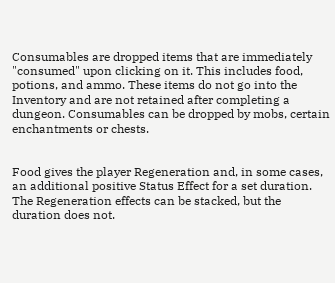Consumables are dropped items that are immediately "consumed" upon clicking on it. This includes food, potions, and ammo. These items do not go into the Inventory and are not retained after completing a dungeon. Consumables can be dropped by mobs, certain enchantments or chests.


Food gives the player Regeneration and, in some cases, an additional positive Status Effect for a set duration. The Regeneration effects can be stacked, but the duration does not.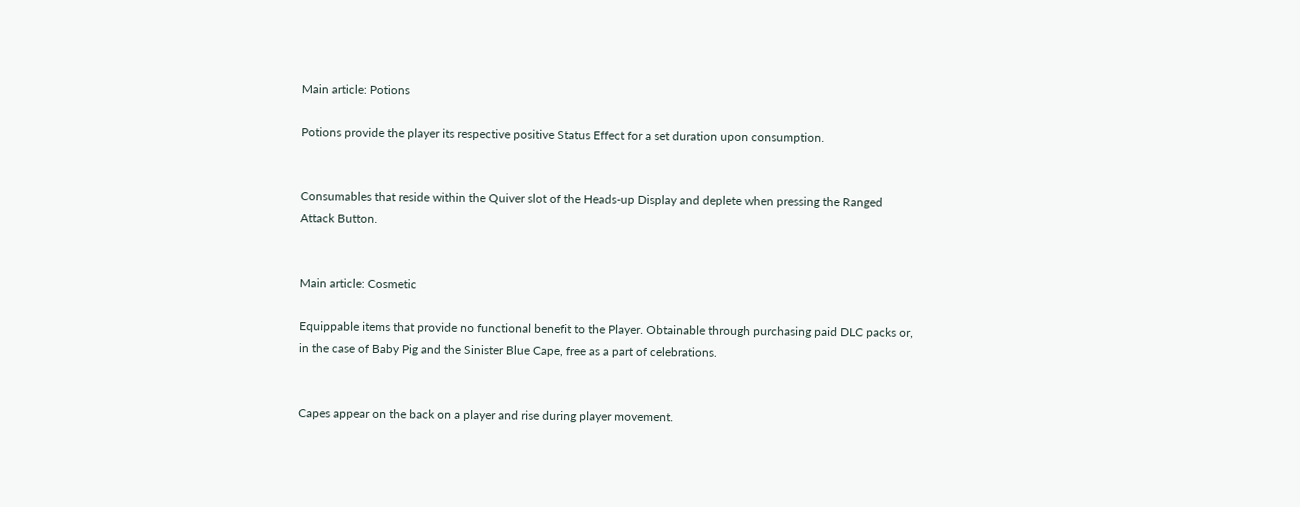Main article: Potions

Potions provide the player its respective positive Status Effect for a set duration upon consumption.


Consumables that reside within the Quiver slot of the Heads-up Display and deplete when pressing the Ranged Attack Button.


Main article: Cosmetic

Equippable items that provide no functional benefit to the Player. Obtainable through purchasing paid DLC packs or, in the case of Baby Pig and the Sinister Blue Cape, free as a part of celebrations.


Capes appear on the back on a player and rise during player movement.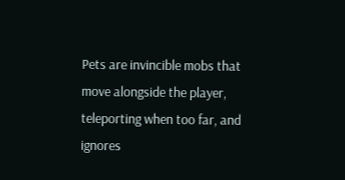Pets are invincible mobs that move alongside the player, teleporting when too far, and ignores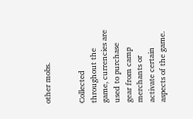other mobs.


Collected throughout the game, currencies are used to purchase gear from camp merchants or activate certain aspects of the game.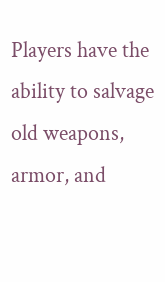Players have the ability to salvage old weapons, armor, and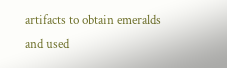artifacts to obtain emeralds and used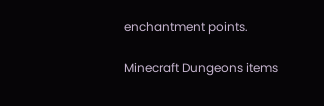enchantment points.

Minecraft Dungeons items